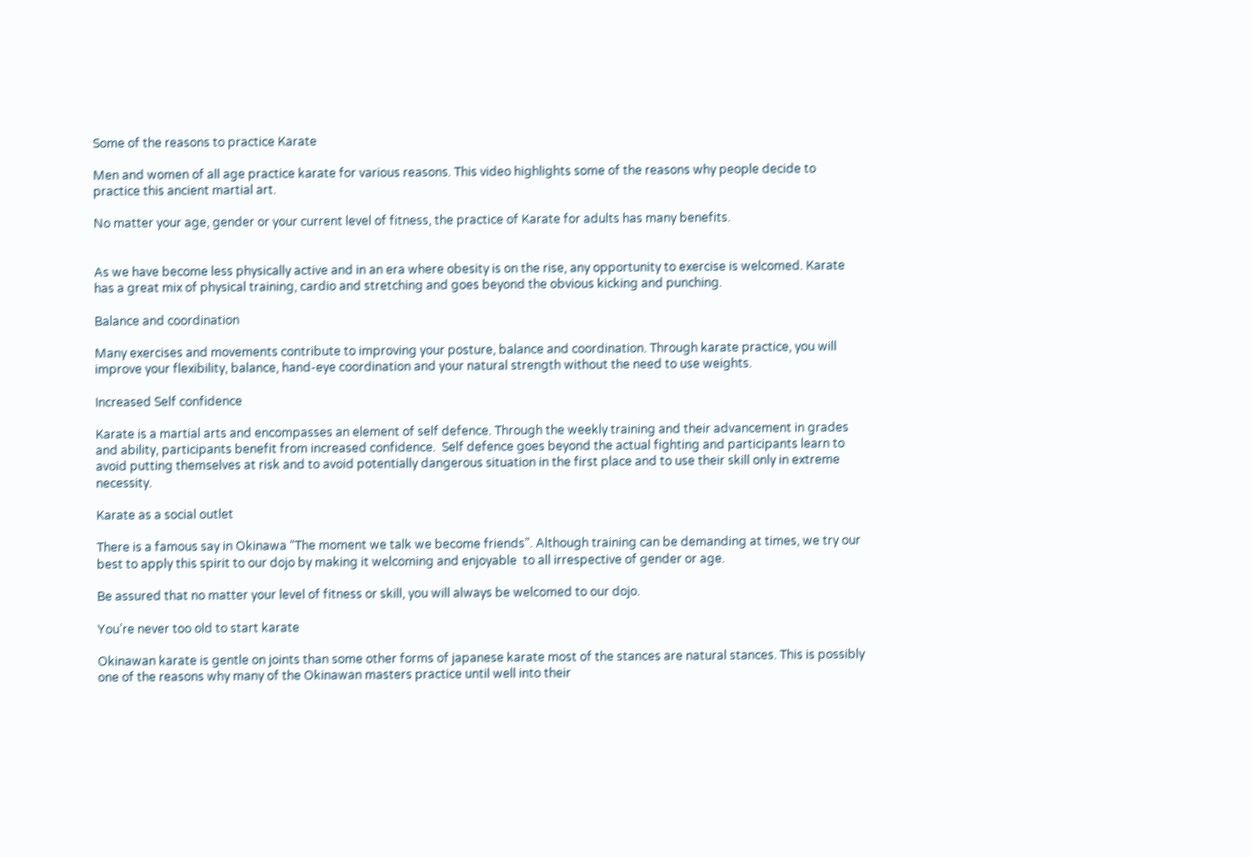Some of the reasons to practice Karate

Men and women of all age practice karate for various reasons. This video highlights some of the reasons why people decide to practice this ancient martial art.

No matter your age, gender or your current level of fitness, the practice of Karate for adults has many benefits.


As we have become less physically active and in an era where obesity is on the rise, any opportunity to exercise is welcomed. Karate has a great mix of physical training, cardio and stretching and goes beyond the obvious kicking and punching.

Balance and coordination

Many exercises and movements contribute to improving your posture, balance and coordination. Through karate practice, you will improve your flexibility, balance, hand-eye coordination and your natural strength without the need to use weights.

Increased Self confidence

Karate is a martial arts and encompasses an element of self defence. Through the weekly training and their advancement in grades and ability, participants benefit from increased confidence.  Self defence goes beyond the actual fighting and participants learn to avoid putting themselves at risk and to avoid potentially dangerous situation in the first place and to use their skill only in extreme necessity.

Karate as a social outlet

There is a famous say in Okinawa “The moment we talk we become friends”. Although training can be demanding at times, we try our best to apply this spirit to our dojo by making it welcoming and enjoyable  to all irrespective of gender or age.

Be assured that no matter your level of fitness or skill, you will always be welcomed to our dojo.

You’re never too old to start karate

Okinawan karate is gentle on joints than some other forms of japanese karate most of the stances are natural stances. This is possibly one of the reasons why many of the Okinawan masters practice until well into their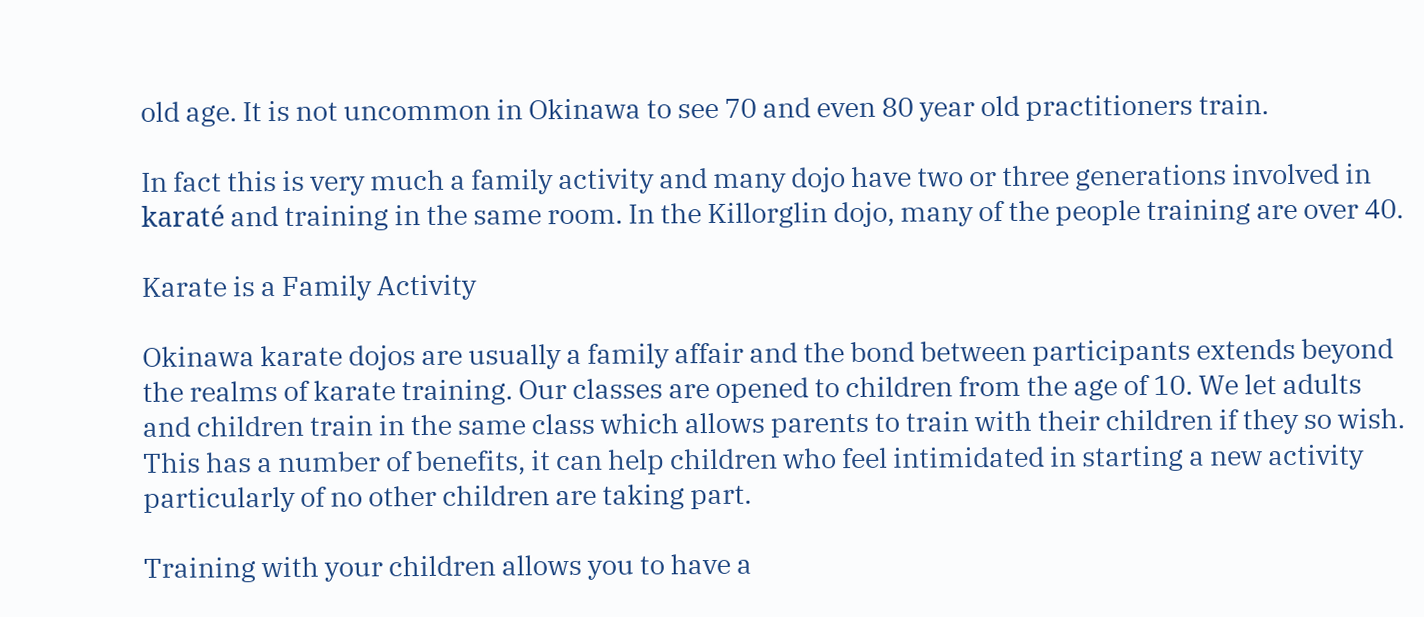old age. It is not uncommon in Okinawa to see 70 and even 80 year old practitioners train.

In fact this is very much a family activity and many dojo have two or three generations involved in karaté and training in the same room. In the Killorglin dojo, many of the people training are over 40.

Karate is a Family Activity

Okinawa karate dojos are usually a family affair and the bond between participants extends beyond the realms of karate training. Our classes are opened to children from the age of 10. We let adults and children train in the same class which allows parents to train with their children if they so wish. This has a number of benefits, it can help children who feel intimidated in starting a new activity particularly of no other children are taking part.

Training with your children allows you to have a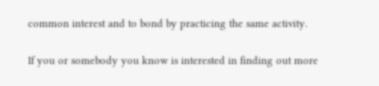common interest and to bond by practicing the same activity.

If you or somebody you know is interested in finding out more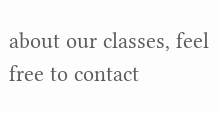about our classes, feel free to contact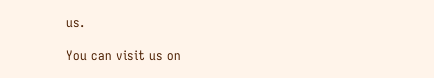us.

You can visit us on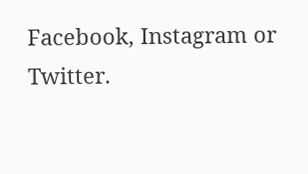Facebook, Instagram or Twitter.